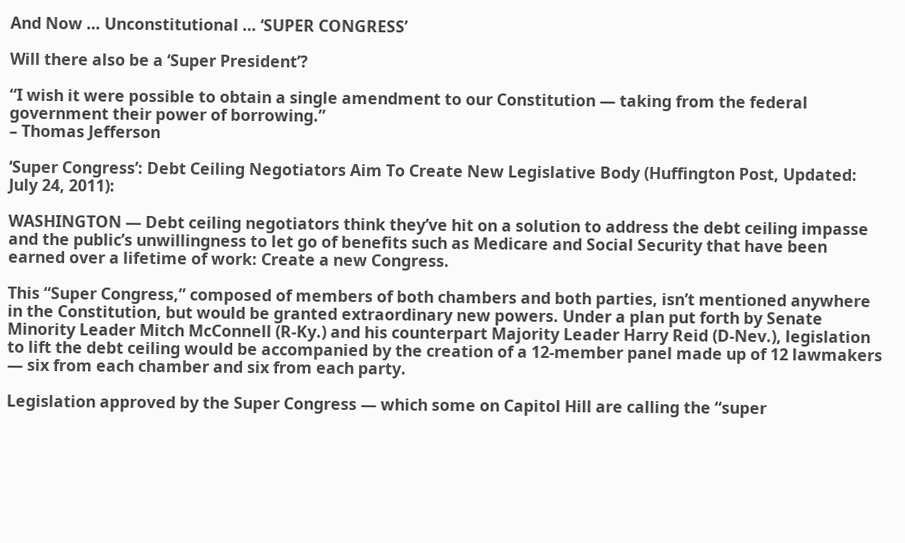And Now … Unconstitutional … ‘SUPER CONGRESS’

Will there also be a ‘Super President’?

“I wish it were possible to obtain a single amendment to our Constitution — taking from the federal government their power of borrowing.”
– Thomas Jefferson

‘Super Congress’: Debt Ceiling Negotiators Aim To Create New Legislative Body (Huffington Post, Updated: July 24, 2011):

WASHINGTON — Debt ceiling negotiators think they’ve hit on a solution to address the debt ceiling impasse and the public’s unwillingness to let go of benefits such as Medicare and Social Security that have been earned over a lifetime of work: Create a new Congress.

This “Super Congress,” composed of members of both chambers and both parties, isn’t mentioned anywhere in the Constitution, but would be granted extraordinary new powers. Under a plan put forth by Senate Minority Leader Mitch McConnell (R-Ky.) and his counterpart Majority Leader Harry Reid (D-Nev.), legislation to lift the debt ceiling would be accompanied by the creation of a 12-member panel made up of 12 lawmakers — six from each chamber and six from each party.

Legislation approved by the Super Congress — which some on Capitol Hill are calling the “super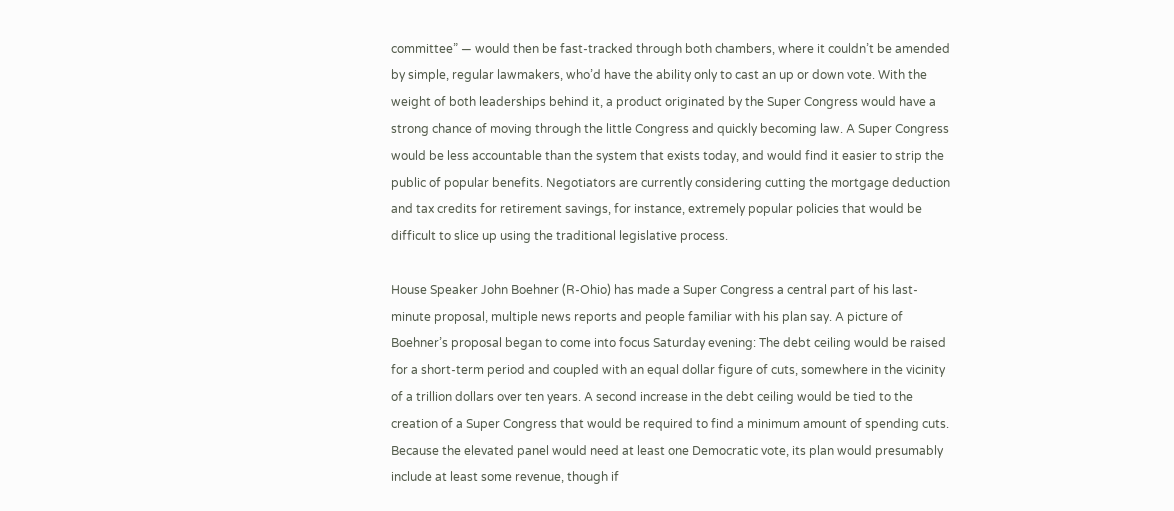committee” — would then be fast-tracked through both chambers, where it couldn’t be amended by simple, regular lawmakers, who’d have the ability only to cast an up or down vote. With the weight of both leaderships behind it, a product originated by the Super Congress would have a strong chance of moving through the little Congress and quickly becoming law. A Super Congress would be less accountable than the system that exists today, and would find it easier to strip the public of popular benefits. Negotiators are currently considering cutting the mortgage deduction and tax credits for retirement savings, for instance, extremely popular policies that would be difficult to slice up using the traditional legislative process.

House Speaker John Boehner (R-Ohio) has made a Super Congress a central part of his last-minute proposal, multiple news reports and people familiar with his plan say. A picture of Boehner’s proposal began to come into focus Saturday evening: The debt ceiling would be raised for a short-term period and coupled with an equal dollar figure of cuts, somewhere in the vicinity of a trillion dollars over ten years. A second increase in the debt ceiling would be tied to the creation of a Super Congress that would be required to find a minimum amount of spending cuts. Because the elevated panel would need at least one Democratic vote, its plan would presumably include at least some revenue, though if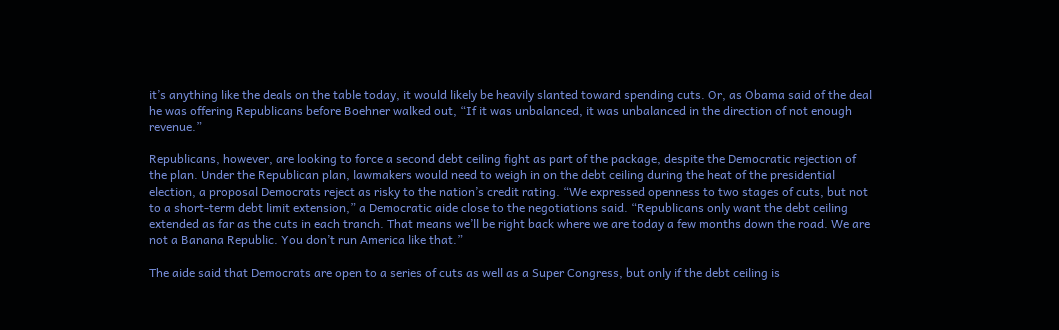it’s anything like the deals on the table today, it would likely be heavily slanted toward spending cuts. Or, as Obama said of the deal he was offering Republicans before Boehner walked out, “If it was unbalanced, it was unbalanced in the direction of not enough revenue.”

Republicans, however, are looking to force a second debt ceiling fight as part of the package, despite the Democratic rejection of the plan. Under the Republican plan, lawmakers would need to weigh in on the debt ceiling during the heat of the presidential election, a proposal Democrats reject as risky to the nation’s credit rating. “We expressed openness to two stages of cuts, but not to a short-term debt limit extension,” a Democratic aide close to the negotiations said. “Republicans only want the debt ceiling extended as far as the cuts in each tranch. That means we’ll be right back where we are today a few months down the road. We are not a Banana Republic. You don’t run America like that.”

The aide said that Democrats are open to a series of cuts as well as a Super Congress, but only if the debt ceiling is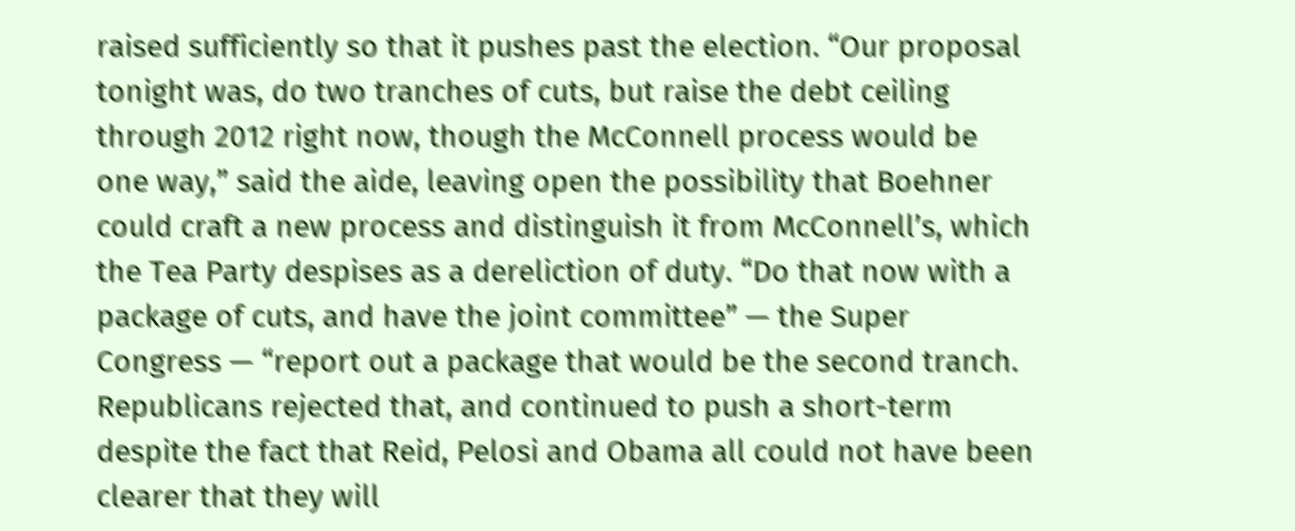raised sufficiently so that it pushes past the election. “Our proposal tonight was, do two tranches of cuts, but raise the debt ceiling through 2012 right now, though the McConnell process would be one way,” said the aide, leaving open the possibility that Boehner could craft a new process and distinguish it from McConnell’s, which the Tea Party despises as a dereliction of duty. “Do that now with a package of cuts, and have the joint committee” — the Super Congress — “report out a package that would be the second tranch. Republicans rejected that, and continued to push a short-term despite the fact that Reid, Pelosi and Obama all could not have been clearer that they will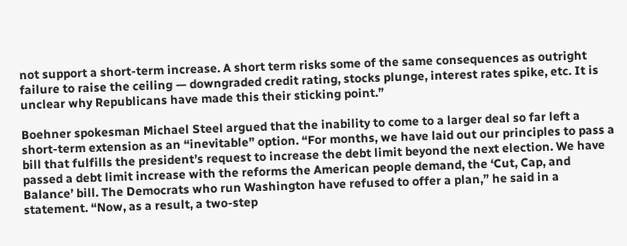not support a short-term increase. A short term risks some of the same consequences as outright failure to raise the ceiling — downgraded credit rating, stocks plunge, interest rates spike, etc. It is unclear why Republicans have made this their sticking point.”

Boehner spokesman Michael Steel argued that the inability to come to a larger deal so far left a short-term extension as an “inevitable” option. “For months, we have laid out our principles to pass a bill that fulfills the president’s request to increase the debt limit beyond the next election. We have passed a debt limit increase with the reforms the American people demand, the ‘Cut, Cap, and Balance’ bill. The Democrats who run Washington have refused to offer a plan,” he said in a statement. “Now, as a result, a two-step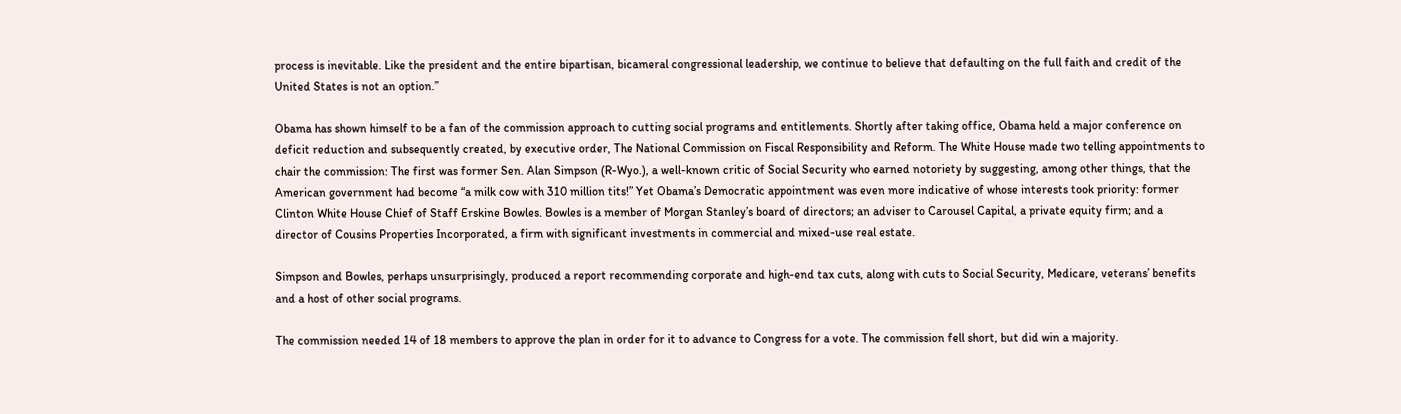process is inevitable. Like the president and the entire bipartisan, bicameral congressional leadership, we continue to believe that defaulting on the full faith and credit of the United States is not an option.”

Obama has shown himself to be a fan of the commission approach to cutting social programs and entitlements. Shortly after taking office, Obama held a major conference on deficit reduction and subsequently created, by executive order, The National Commission on Fiscal Responsibility and Reform. The White House made two telling appointments to chair the commission: The first was former Sen. Alan Simpson (R-Wyo.), a well-known critic of Social Security who earned notoriety by suggesting, among other things, that the American government had become “a milk cow with 310 million tits!” Yet Obama’s Democratic appointment was even more indicative of whose interests took priority: former Clinton White House Chief of Staff Erskine Bowles. Bowles is a member of Morgan Stanley’s board of directors; an adviser to Carousel Capital, a private equity firm; and a director of Cousins Properties Incorporated, a firm with significant investments in commercial and mixed-use real estate.

Simpson and Bowles, perhaps unsurprisingly, produced a report recommending corporate and high-end tax cuts, along with cuts to Social Security, Medicare, veterans’ benefits and a host of other social programs.

The commission needed 14 of 18 members to approve the plan in order for it to advance to Congress for a vote. The commission fell short, but did win a majority.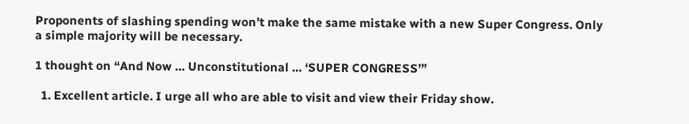Proponents of slashing spending won’t make the same mistake with a new Super Congress. Only a simple majority will be necessary.

1 thought on “And Now … Unconstitutional … ‘SUPER CONGRESS’”

  1. Excellent article. I urge all who are able to visit and view their Friday show.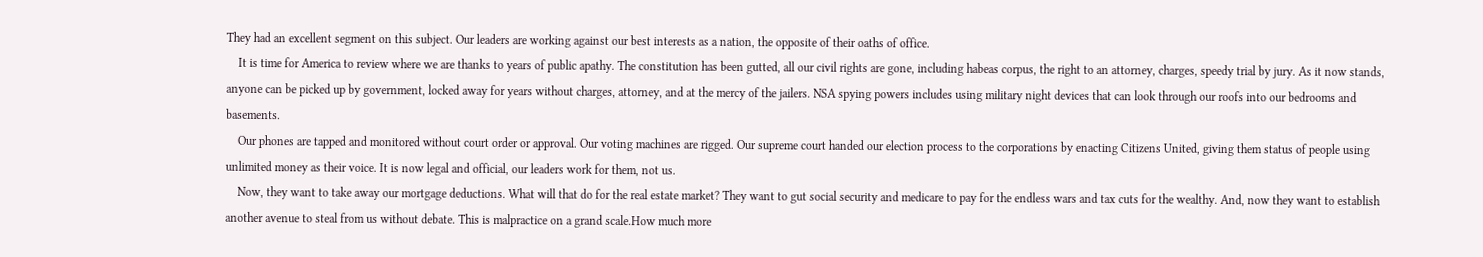They had an excellent segment on this subject. Our leaders are working against our best interests as a nation, the opposite of their oaths of office.
    It is time for America to review where we are thanks to years of public apathy. The constitution has been gutted, all our civil rights are gone, including habeas corpus, the right to an attorney, charges, speedy trial by jury. As it now stands, anyone can be picked up by government, locked away for years without charges, attorney, and at the mercy of the jailers. NSA spying powers includes using military night devices that can look through our roofs into our bedrooms and basements.
    Our phones are tapped and monitored without court order or approval. Our voting machines are rigged. Our supreme court handed our election process to the corporations by enacting Citizens United, giving them status of people using unlimited money as their voice. It is now legal and official, our leaders work for them, not us.
    Now, they want to take away our mortgage deductions. What will that do for the real estate market? They want to gut social security and medicare to pay for the endless wars and tax cuts for the wealthy. And, now they want to establish another avenue to steal from us without debate. This is malpractice on a grand scale.How much more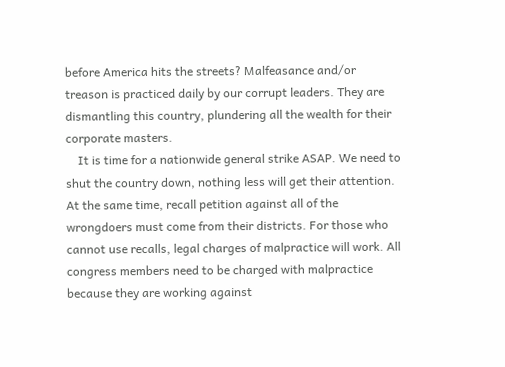before America hits the streets? Malfeasance and/or treason is practiced daily by our corrupt leaders. They are dismantling this country, plundering all the wealth for their corporate masters.
    It is time for a nationwide general strike ASAP. We need to shut the country down, nothing less will get their attention. At the same time, recall petition against all of the wrongdoers must come from their districts. For those who cannot use recalls, legal charges of malpractice will work. All congress members need to be charged with malpractice because they are working against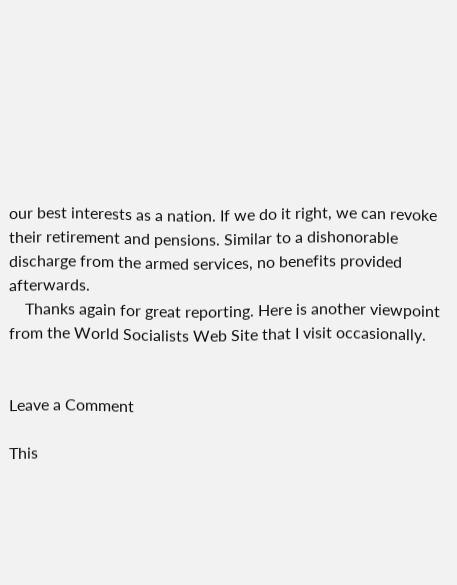our best interests as a nation. If we do it right, we can revoke their retirement and pensions. Similar to a dishonorable discharge from the armed services, no benefits provided afterwards.
    Thanks again for great reporting. Here is another viewpoint from the World Socialists Web Site that I visit occasionally.


Leave a Comment

This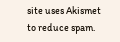site uses Akismet to reduce spam.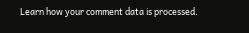Learn how your comment data is processed.